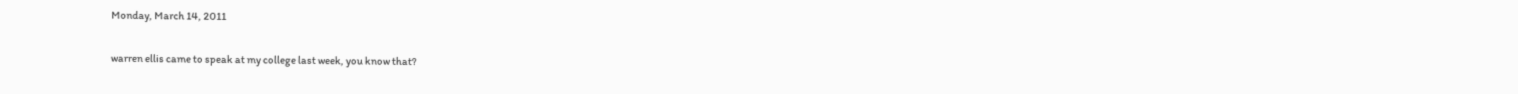Monday, March 14, 2011

warren ellis came to speak at my college last week, you know that?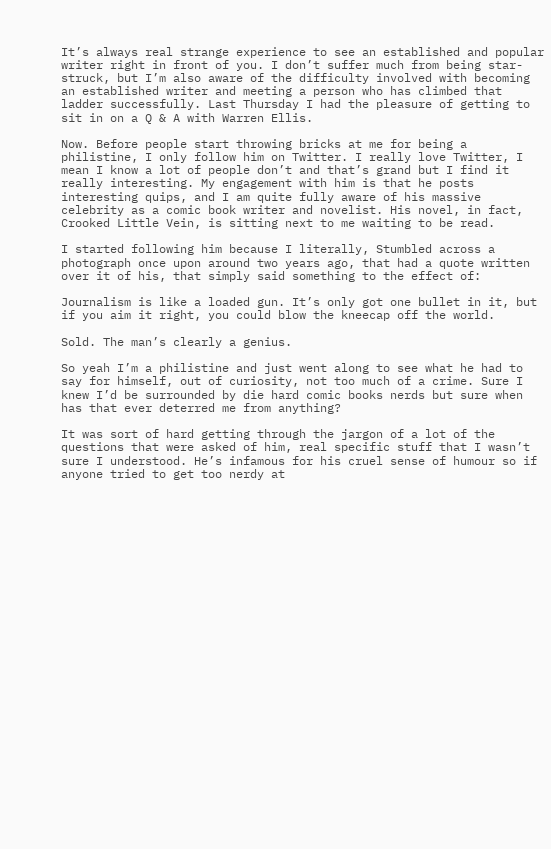It’s always real strange experience to see an established and popular writer right in front of you. I don’t suffer much from being star-struck, but I’m also aware of the difficulty involved with becoming an established writer and meeting a person who has climbed that ladder successfully. Last Thursday I had the pleasure of getting to sit in on a Q & A with Warren Ellis.

Now. Before people start throwing bricks at me for being a philistine, I only follow him on Twitter. I really love Twitter, I mean I know a lot of people don’t and that’s grand but I find it really interesting. My engagement with him is that he posts interesting quips, and I am quite fully aware of his massive celebrity as a comic book writer and novelist. His novel, in fact, Crooked Little Vein, is sitting next to me waiting to be read.

I started following him because I literally, Stumbled across a photograph once upon around two years ago, that had a quote written over it of his, that simply said something to the effect of:

Journalism is like a loaded gun. It’s only got one bullet in it, but if you aim it right, you could blow the kneecap off the world.

Sold. The man’s clearly a genius.

So yeah I’m a philistine and just went along to see what he had to say for himself, out of curiosity, not too much of a crime. Sure I knew I’d be surrounded by die hard comic books nerds but sure when has that ever deterred me from anything?

It was sort of hard getting through the jargon of a lot of the questions that were asked of him, real specific stuff that I wasn’t sure I understood. He’s infamous for his cruel sense of humour so if anyone tried to get too nerdy at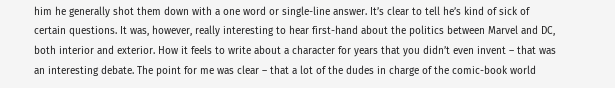him he generally shot them down with a one word or single-line answer. It’s clear to tell he’s kind of sick of certain questions. It was, however, really interesting to hear first-hand about the politics between Marvel and DC, both interior and exterior. How it feels to write about a character for years that you didn’t even invent – that was an interesting debate. The point for me was clear – that a lot of the dudes in charge of the comic-book world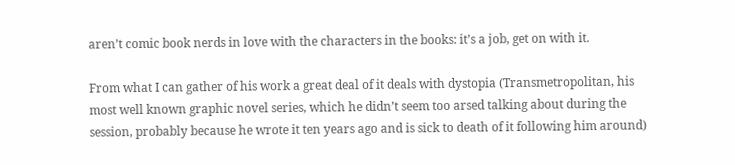aren’t comic book nerds in love with the characters in the books: it’s a job, get on with it.

From what I can gather of his work a great deal of it deals with dystopia (Transmetropolitan, his most well known graphic novel series, which he didn’t seem too arsed talking about during the session, probably because he wrote it ten years ago and is sick to death of it following him around)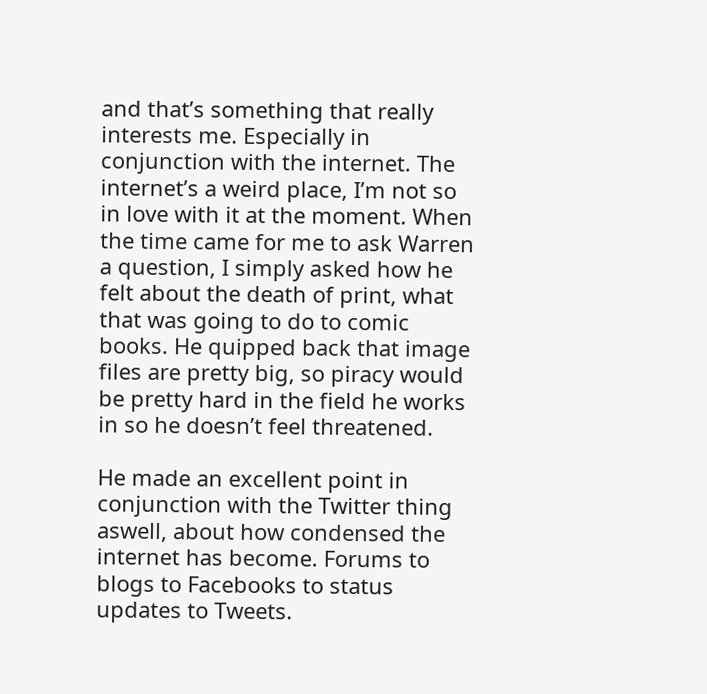and that’s something that really interests me. Especially in conjunction with the internet. The internet’s a weird place, I’m not so in love with it at the moment. When the time came for me to ask Warren a question, I simply asked how he felt about the death of print, what that was going to do to comic books. He quipped back that image files are pretty big, so piracy would be pretty hard in the field he works in so he doesn’t feel threatened.

He made an excellent point in conjunction with the Twitter thing aswell, about how condensed the internet has become. Forums to blogs to Facebooks to status updates to Tweets.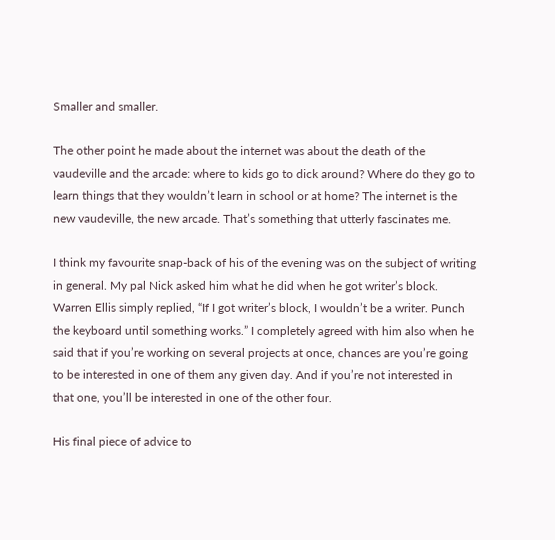Smaller and smaller.

The other point he made about the internet was about the death of the vaudeville and the arcade: where to kids go to dick around? Where do they go to learn things that they wouldn’t learn in school or at home? The internet is the new vaudeville, the new arcade. That’s something that utterly fascinates me.

I think my favourite snap-back of his of the evening was on the subject of writing in general. My pal Nick asked him what he did when he got writer’s block. Warren Ellis simply replied, “If I got writer’s block, I wouldn’t be a writer. Punch the keyboard until something works.” I completely agreed with him also when he said that if you’re working on several projects at once, chances are you’re going to be interested in one of them any given day. And if you’re not interested in that one, you’ll be interested in one of the other four.

His final piece of advice to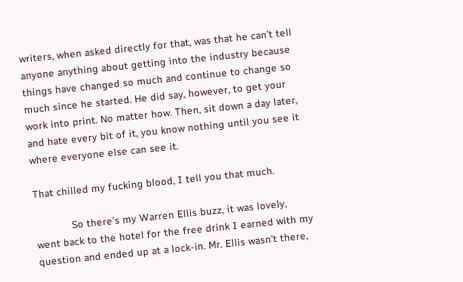writers, when asked directly for that, was that he can’t tell anyone anything about getting into the industry because things have changed so much and continue to change so much since he started. He did say, however, to get your work into print. No matter how. Then, sit down a day later, and hate every bit of it, you know nothing until you see it where everyone else can see it.

That chilled my fucking blood, I tell you that much.

            So there’s my Warren Ellis buzz, it was lovely, went back to the hotel for the free drink I earned with my question and ended up at a lock-in. Mr. Ellis wasn’t there,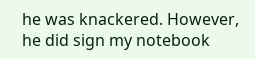he was knackered. However, he did sign my notebook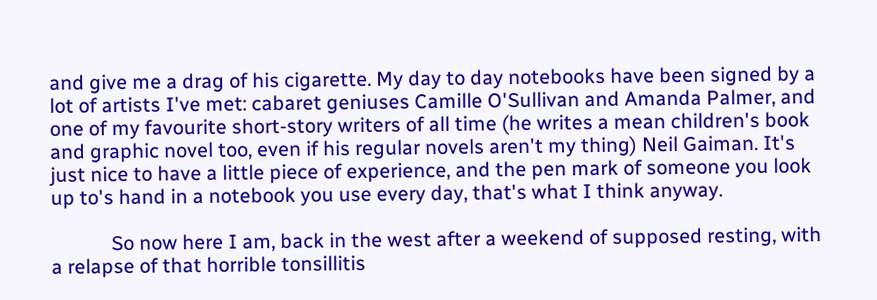and give me a drag of his cigarette. My day to day notebooks have been signed by a lot of artists I've met: cabaret geniuses Camille O'Sullivan and Amanda Palmer, and one of my favourite short-story writers of all time (he writes a mean children's book and graphic novel too, even if his regular novels aren't my thing) Neil Gaiman. It's just nice to have a little piece of experience, and the pen mark of someone you look up to's hand in a notebook you use every day, that's what I think anyway.

            So now here I am, back in the west after a weekend of supposed resting, with a relapse of that horrible tonsillitis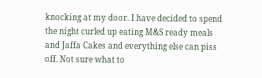knocking at my door. I have decided to spend the night curled up eating M&S ready meals and Jaffa Cakes and everything else can piss off. Not sure what to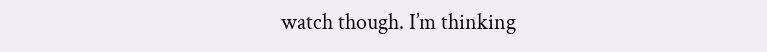watch though. I’m thinking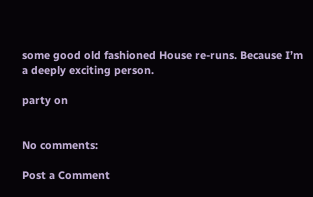some good old fashioned House re-runs. Because I’m a deeply exciting person.

party on


No comments:

Post a Comment